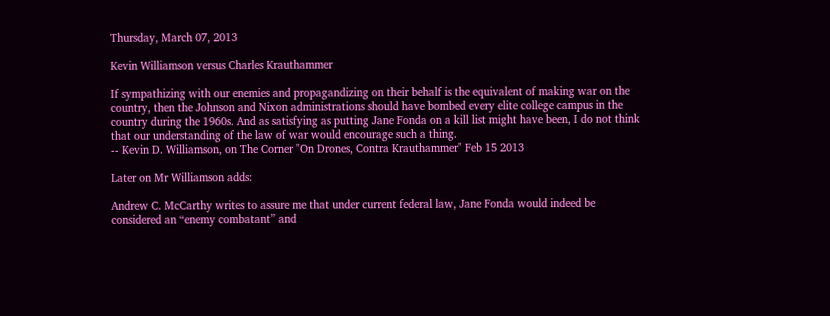Thursday, March 07, 2013

Kevin Williamson versus Charles Krauthammer

If sympathizing with our enemies and propagandizing on their behalf is the equivalent of making war on the country, then the Johnson and Nixon administrations should have bombed every elite college campus in the country during the 1960s. And as satisfying as putting Jane Fonda on a kill list might have been, I do not think that our understanding of the law of war would encourage such a thing.
-- Kevin D. Williamson, on The Corner "On Drones, Contra Krauthammer" Feb 15 2013

Later on Mr Williamson adds:

Andrew C. McCarthy writes to assure me that under current federal law, Jane Fonda would indeed be considered an “enemy combatant” and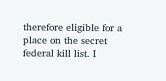therefore eligible for a place on the secret federal kill list. I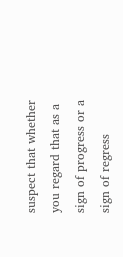suspect that whether you regard that as a sign of progress or a sign of regress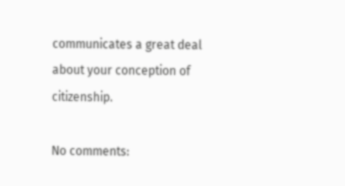communicates a great deal about your conception of citizenship.

No comments: